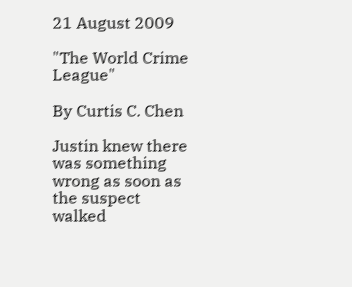21 August 2009

"The World Crime League"

By Curtis C. Chen

Justin knew there was something wrong as soon as the suspect walked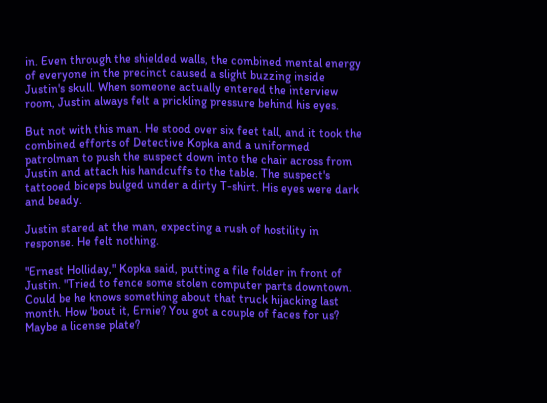in. Even through the shielded walls, the combined mental energy of everyone in the precinct caused a slight buzzing inside Justin's skull. When someone actually entered the interview room, Justin always felt a prickling pressure behind his eyes.

But not with this man. He stood over six feet tall, and it took the combined efforts of Detective Kopka and a uniformed patrolman to push the suspect down into the chair across from Justin and attach his handcuffs to the table. The suspect's tattooed biceps bulged under a dirty T-shirt. His eyes were dark and beady.

Justin stared at the man, expecting a rush of hostility in response. He felt nothing.

"Ernest Holliday," Kopka said, putting a file folder in front of Justin. "Tried to fence some stolen computer parts downtown. Could be he knows something about that truck hijacking last month. How 'bout it, Ernie? You got a couple of faces for us? Maybe a license plate?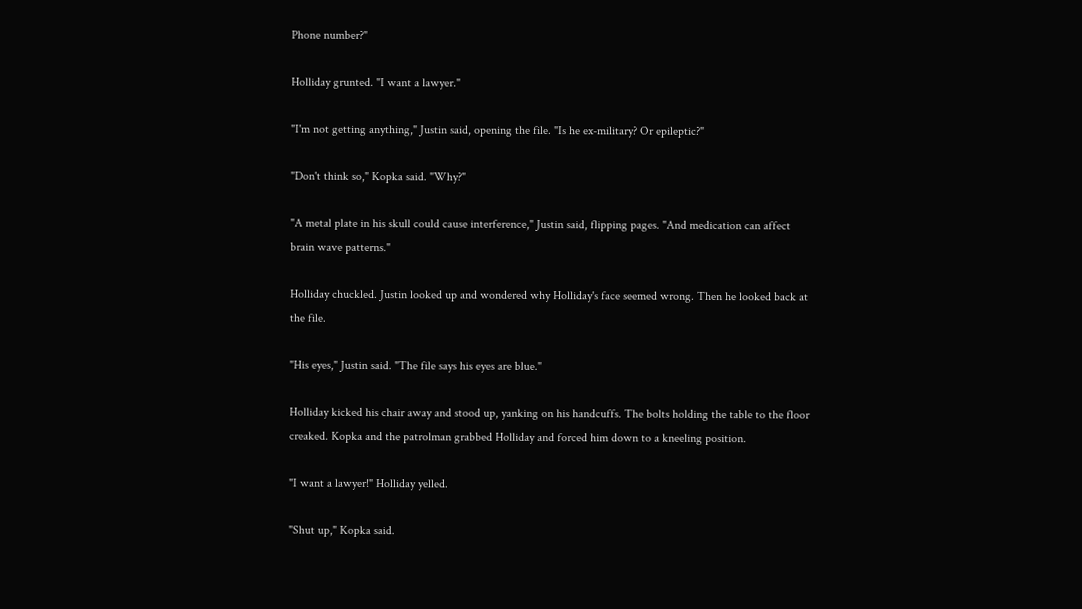Phone number?"

Holliday grunted. "I want a lawyer."

"I'm not getting anything," Justin said, opening the file. "Is he ex-military? Or epileptic?"

"Don't think so," Kopka said. "Why?"

"A metal plate in his skull could cause interference," Justin said, flipping pages. "And medication can affect brain wave patterns."

Holliday chuckled. Justin looked up and wondered why Holliday's face seemed wrong. Then he looked back at the file.

"His eyes," Justin said. "The file says his eyes are blue."

Holliday kicked his chair away and stood up, yanking on his handcuffs. The bolts holding the table to the floor creaked. Kopka and the patrolman grabbed Holliday and forced him down to a kneeling position.

"I want a lawyer!" Holliday yelled.

"Shut up," Kopka said.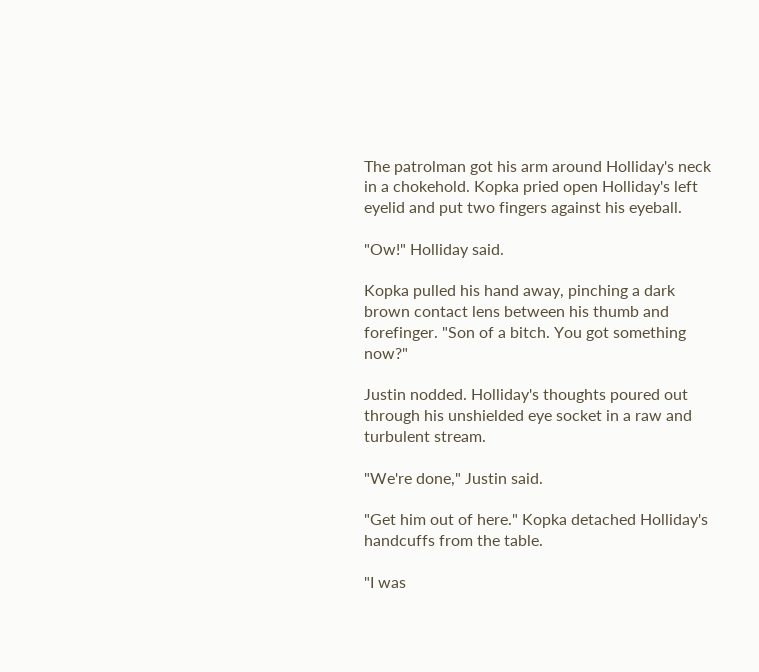The patrolman got his arm around Holliday's neck in a chokehold. Kopka pried open Holliday's left eyelid and put two fingers against his eyeball.

"Ow!" Holliday said.

Kopka pulled his hand away, pinching a dark brown contact lens between his thumb and forefinger. "Son of a bitch. You got something now?"

Justin nodded. Holliday's thoughts poured out through his unshielded eye socket in a raw and turbulent stream.

"We're done," Justin said.

"Get him out of here." Kopka detached Holliday's handcuffs from the table.

"I was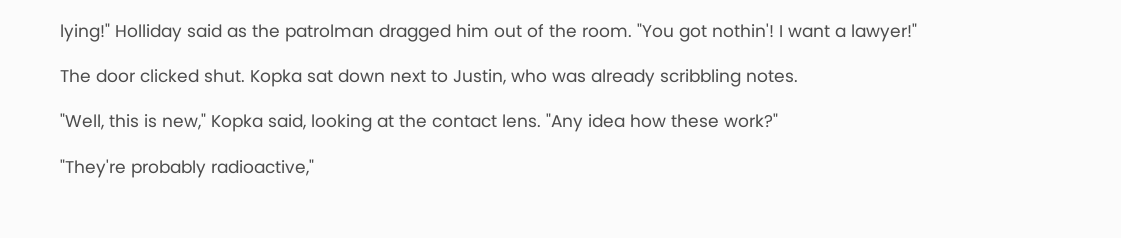lying!" Holliday said as the patrolman dragged him out of the room. "You got nothin'! I want a lawyer!"

The door clicked shut. Kopka sat down next to Justin, who was already scribbling notes.

"Well, this is new," Kopka said, looking at the contact lens. "Any idea how these work?"

"They're probably radioactive,"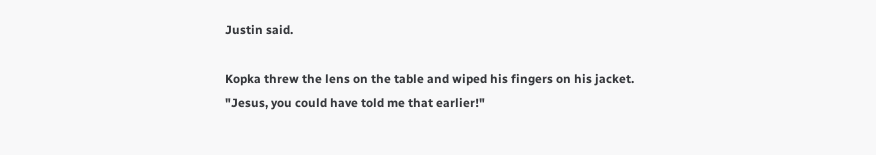Justin said.

Kopka threw the lens on the table and wiped his fingers on his jacket. "Jesus, you could have told me that earlier!"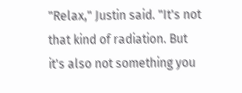"Relax," Justin said. "It's not that kind of radiation. But it's also not something you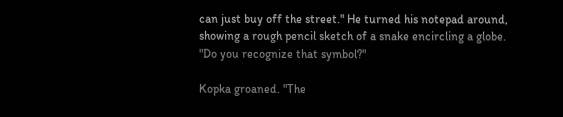can just buy off the street." He turned his notepad around, showing a rough pencil sketch of a snake encircling a globe. "Do you recognize that symbol?"

Kopka groaned. "The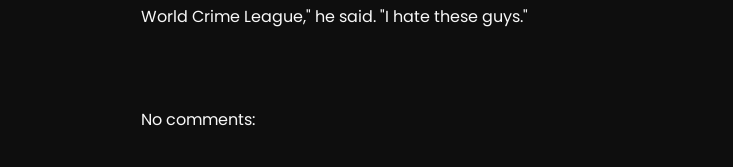World Crime League," he said. "I hate these guys."


No comments: